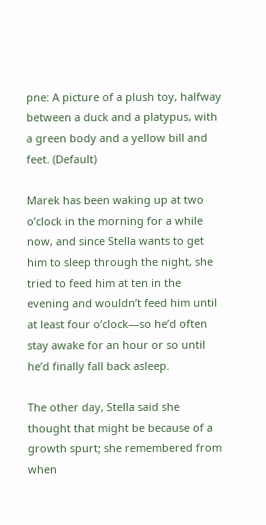pne: A picture of a plush toy, halfway between a duck and a platypus, with a green body and a yellow bill and feet. (Default)

Marek has been waking up at two o’clock in the morning for a while now, and since Stella wants to get him to sleep through the night, she tried to feed him at ten in the evening and wouldn’t feed him until at least four o’clock—so he’d often stay awake for an hour or so until he’d finally fall back asleep.

The other day, Stella said she thought that might be because of a growth spurt; she remembered from when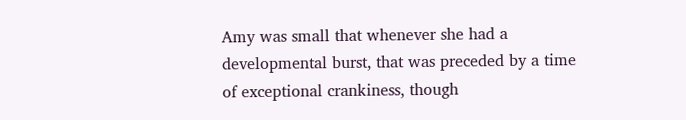Amy was small that whenever she had a developmental burst, that was preceded by a time of exceptional crankiness, though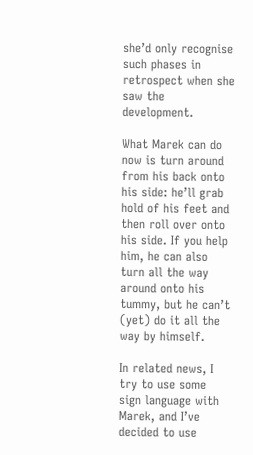she’d only recognise such phases in retrospect when she saw the development.

What Marek can do now is turn around from his back onto his side: he’ll grab hold of his feet and then roll over onto his side. If you help him, he can also turn all the way around onto his tummy, but he can’t (yet) do it all the way by himself.

In related news, I try to use some sign language with Marek, and I’ve decided to use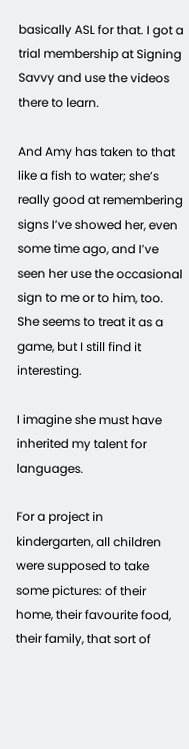basically ASL for that. I got a trial membership at Signing Savvy and use the videos there to learn.

And Amy has taken to that like a fish to water; she’s really good at remembering signs I’ve showed her, even some time ago, and I’ve seen her use the occasional sign to me or to him, too. She seems to treat it as a game, but I still find it interesting.

I imagine she must have inherited my talent for languages.

For a project in kindergarten, all children were supposed to take some pictures: of their home, their favourite food, their family, that sort of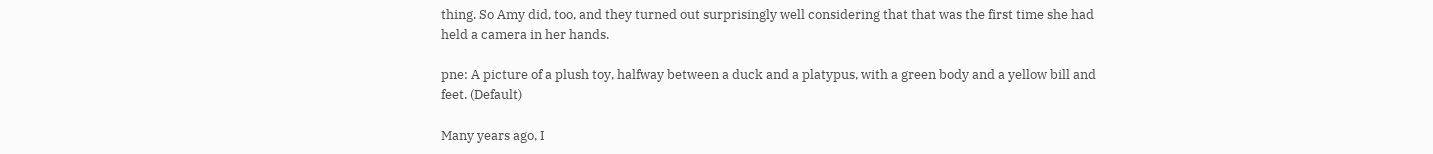thing. So Amy did, too, and they turned out surprisingly well considering that that was the first time she had held a camera in her hands.

pne: A picture of a plush toy, halfway between a duck and a platypus, with a green body and a yellow bill and feet. (Default)

Many years ago, I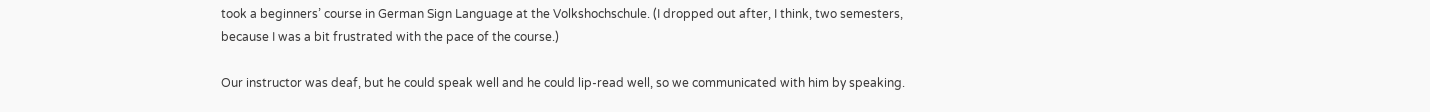took a beginners’ course in German Sign Language at the Volkshochschule. (I dropped out after, I think, two semesters, because I was a bit frustrated with the pace of the course.)

Our instructor was deaf, but he could speak well and he could lip-read well, so we communicated with him by speaking.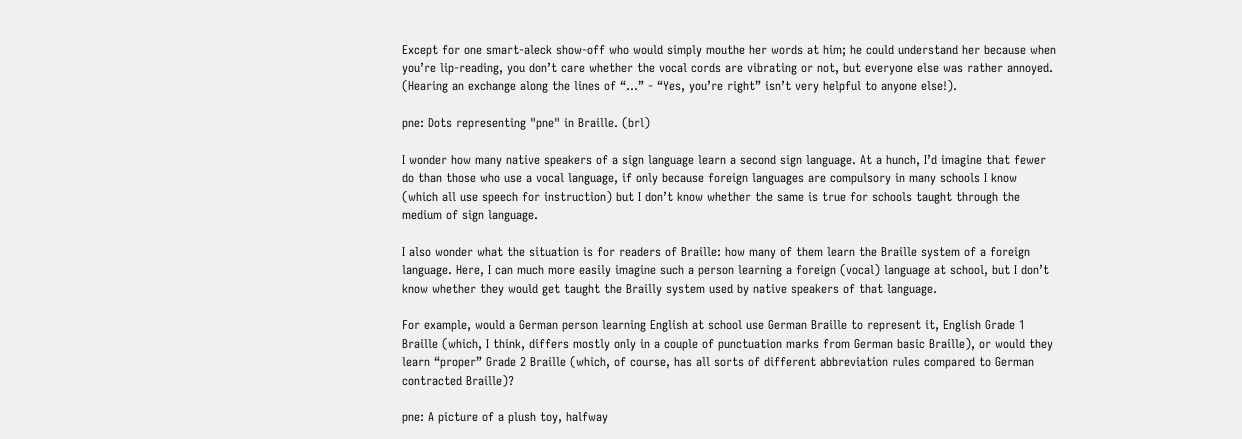Except for one smart-aleck show-off who would simply mouthe her words at him; he could understand her because when you’re lip-reading, you don’t care whether the vocal cords are vibrating or not, but everyone else was rather annoyed. (Hearing an exchange along the lines of “…” - “Yes, you’re right” isn’t very helpful to anyone else!).

pne: Dots representing "pne" in Braille. (brl)

I wonder how many native speakers of a sign language learn a second sign language. At a hunch, I’d imagine that fewer do than those who use a vocal language, if only because foreign languages are compulsory in many schools I know (which all use speech for instruction) but I don’t know whether the same is true for schools taught through the medium of sign language.

I also wonder what the situation is for readers of Braille: how many of them learn the Braille system of a foreign language. Here, I can much more easily imagine such a person learning a foreign (vocal) language at school, but I don’t know whether they would get taught the Brailly system used by native speakers of that language.

For example, would a German person learning English at school use German Braille to represent it, English Grade 1 Braille (which, I think, differs mostly only in a couple of punctuation marks from German basic Braille), or would they learn “proper” Grade 2 Braille (which, of course, has all sorts of different abbreviation rules compared to German contracted Braille)?

pne: A picture of a plush toy, halfway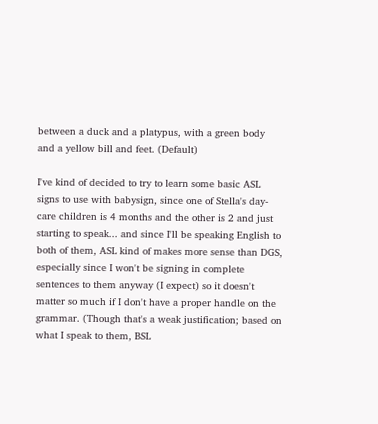between a duck and a platypus, with a green body and a yellow bill and feet. (Default)

I've kind of decided to try to learn some basic ASL signs to use with babysign, since one of Stella's day-care children is 4 months and the other is 2 and just starting to speak... and since I'll be speaking English to both of them, ASL kind of makes more sense than DGS, especially since I won't be signing in complete sentences to them anyway (I expect) so it doesn't matter so much if I don't have a proper handle on the grammar. (Though that's a weak justification; based on what I speak to them, BSL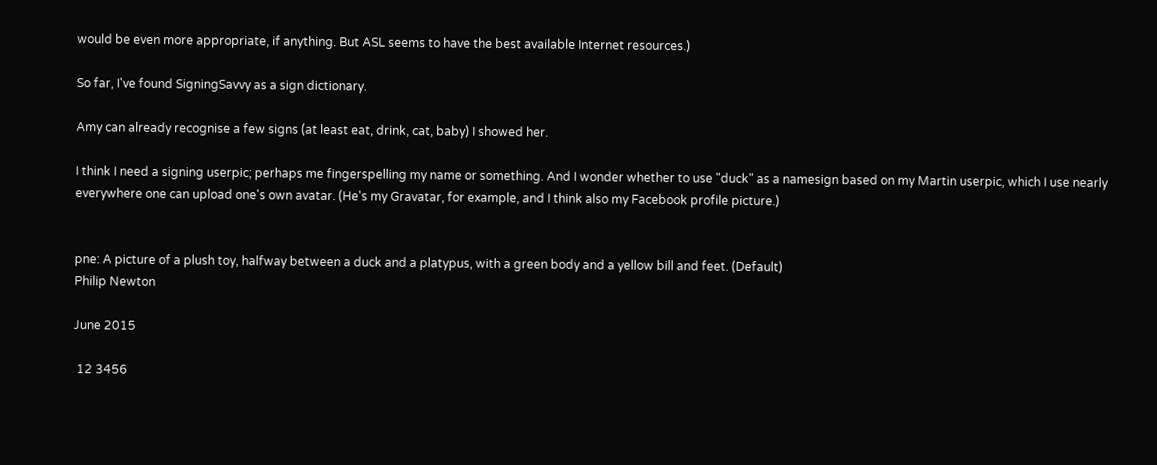would be even more appropriate, if anything. But ASL seems to have the best available Internet resources.)

So far, I've found SigningSavvy as a sign dictionary.

Amy can already recognise a few signs (at least eat, drink, cat, baby) I showed her.

I think I need a signing userpic; perhaps me fingerspelling my name or something. And I wonder whether to use "duck" as a namesign based on my Martin userpic, which I use nearly everywhere one can upload one's own avatar. (He's my Gravatar, for example, and I think also my Facebook profile picture.)


pne: A picture of a plush toy, halfway between a duck and a platypus, with a green body and a yellow bill and feet. (Default)
Philip Newton

June 2015

 12 3456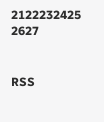2122232425 2627


RSS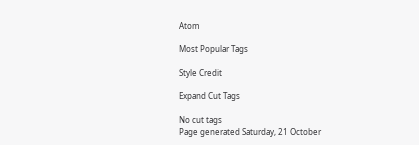Atom

Most Popular Tags

Style Credit

Expand Cut Tags

No cut tags
Page generated Saturday, 21 October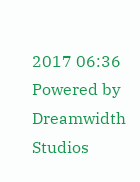2017 06:36
Powered by Dreamwidth Studios